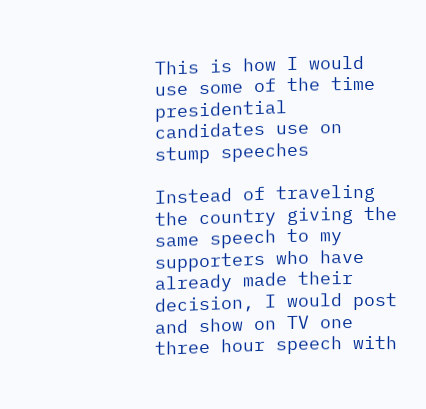This is how I would use some of the time presidential candidates use on stump speeches

Instead of traveling the country giving the same speech to my supporters who have already made their decision, I would post and show on TV one three hour speech with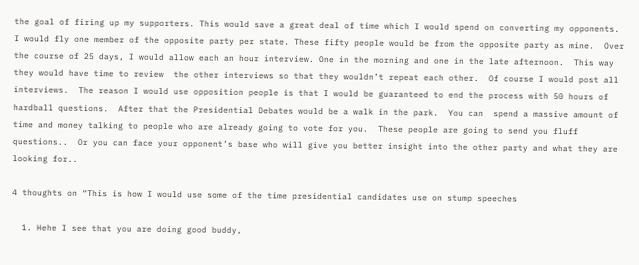the goal of firing up my supporters. This would save a great deal of time which I would spend on converting my opponents.  I would fly one member of the opposite party per state. These fifty people would be from the opposite party as mine.  Over the course of 25 days, I would allow each an hour interview. One in the morning and one in the late afternoon.  This way they would have time to review  the other interviews so that they wouldn’t repeat each other.  Of course I would post all interviews.  The reason I would use opposition people is that I would be guaranteed to end the process with 50 hours of hardball questions.  After that the Presidential Debates would be a walk in the park.  You can  spend a massive amount of time and money talking to people who are already going to vote for you.  These people are going to send you fluff questions..  Or you can face your opponent’s base who will give you better insight into the other party and what they are looking for..

4 thoughts on “This is how I would use some of the time presidential candidates use on stump speeches

  1. Hehe I see that you are doing good buddy,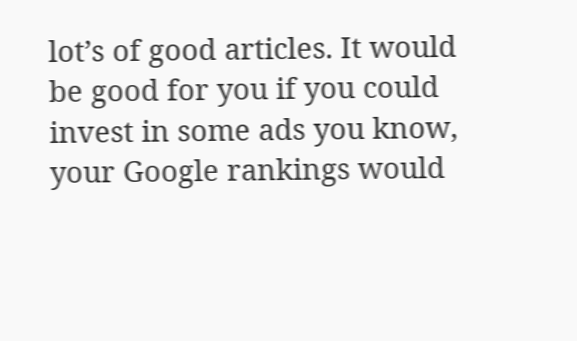lot’s of good articles. It would be good for you if you could invest in some ads you know, your Google rankings would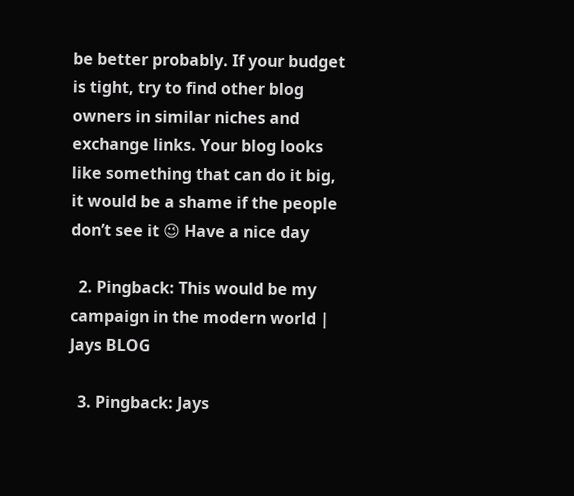be better probably. If your budget is tight, try to find other blog owners in similar niches and exchange links. Your blog looks like something that can do it big, it would be a shame if the people don’t see it 😉 Have a nice day

  2. Pingback: This would be my campaign in the modern world | Jays BLOG

  3. Pingback: Jays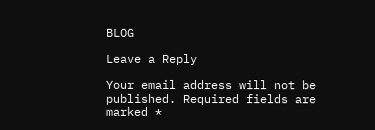BLOG

Leave a Reply

Your email address will not be published. Required fields are marked *